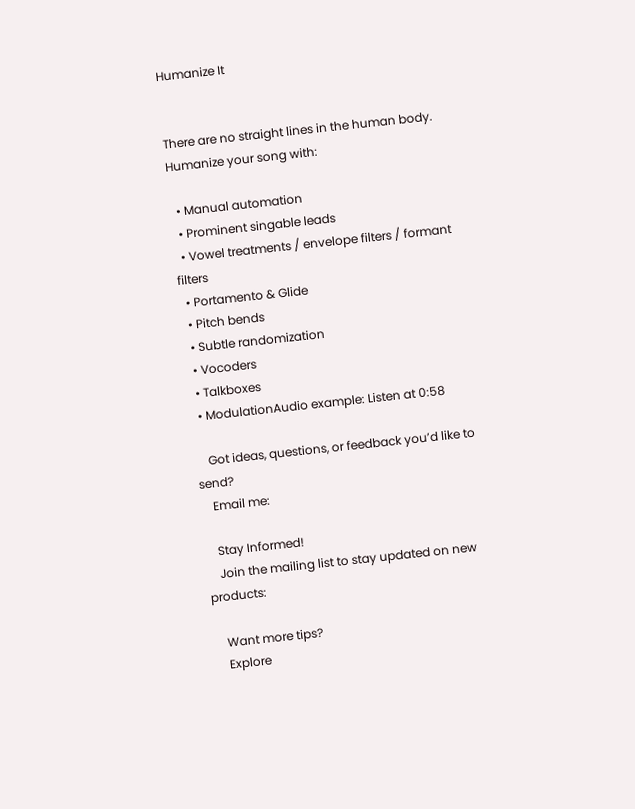Humanize It


There are no straight lines in the human body. Humanize your song with:

  • Manual automation
  • Prominent singable leads
  • Vowel treatments / envelope filters / formant filters
  • Portamento & Glide
  • Pitch bends
  • Subtle randomization
  • Vocoders
  • Talkboxes
  • ModulationAudio example: Listen at 0:58

    Got ideas, questions, or feedback you’d like to send?
    Email me:

    Stay Informed!
    Join the mailing list to stay updated on new products:

    Want more tips?
    Explore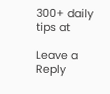300+ daily tips at

Leave a Reply